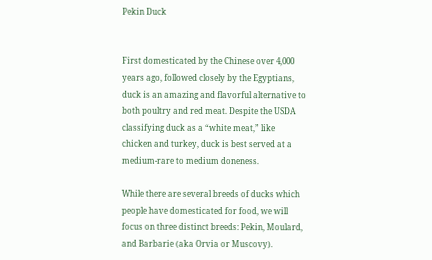Pekin Duck


First domesticated by the Chinese over 4,000 years ago, followed closely by the Egyptians, duck is an amazing and flavorful alternative to both poultry and red meat. Despite the USDA classifying duck as a “white meat,” like chicken and turkey, duck is best served at a medium-rare to medium doneness.

While there are several breeds of ducks which people have domesticated for food, we will focus on three distinct breeds: Pekin, Moulard, and Barbarie (aka Orvia or Muscovy).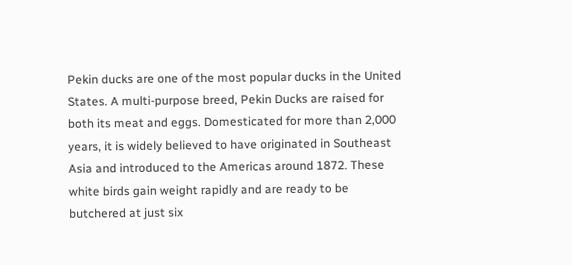Pekin ducks are one of the most popular ducks in the United States. A multi-purpose breed, Pekin Ducks are raised for both its meat and eggs. Domesticated for more than 2,000 years, it is widely believed to have originated in Southeast Asia and introduced to the Americas around 1872. These white birds gain weight rapidly and are ready to be butchered at just six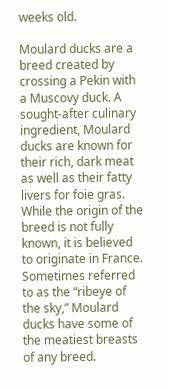weeks old.

Moulard ducks are a breed created by crossing a Pekin with a Muscovy duck. A sought-after culinary ingredient, Moulard ducks are known for their rich, dark meat as well as their fatty livers for foie gras. While the origin of the breed is not fully known, it is believed to originate in France. Sometimes referred to as the “ribeye of the sky,” Moulard ducks have some of the meatiest breasts of any breed.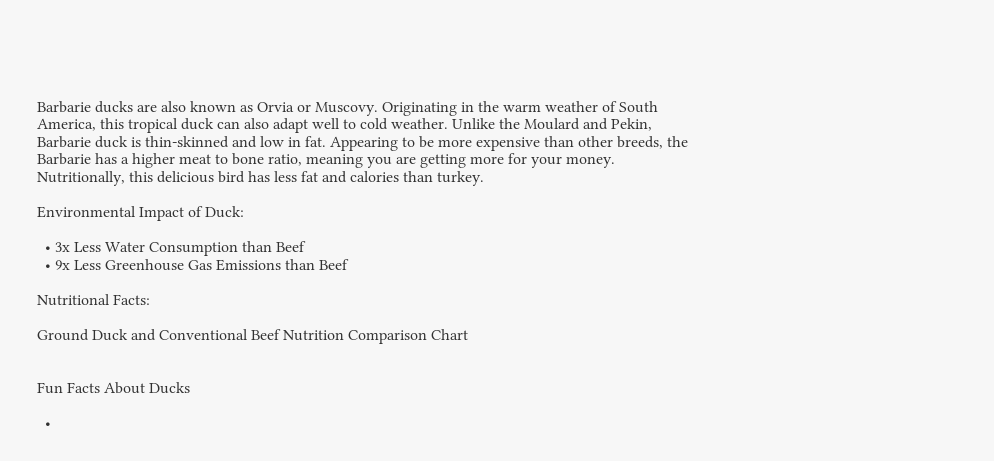Barbarie ducks are also known as Orvia or Muscovy. Originating in the warm weather of South America, this tropical duck can also adapt well to cold weather. Unlike the Moulard and Pekin, Barbarie duck is thin-skinned and low in fat. Appearing to be more expensive than other breeds, the Barbarie has a higher meat to bone ratio, meaning you are getting more for your money. Nutritionally, this delicious bird has less fat and calories than turkey.

Environmental Impact of Duck:

  • 3x Less Water Consumption than Beef
  • 9x Less Greenhouse Gas Emissions than Beef

Nutritional Facts:

Ground Duck and Conventional Beef Nutrition Comparison Chart


Fun Facts About Ducks

  •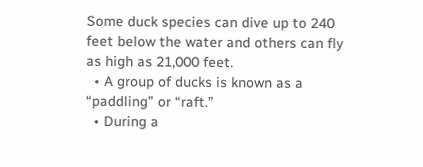Some duck species can dive up to 240 feet below the water and others can fly as high as 21,000 feet.
  • A group of ducks is known as a “paddling” or “raft.”
  • During a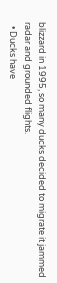blizzard in 1995, so many ducks decided to migrate it jammed radar and grounded flights.
  • Ducks have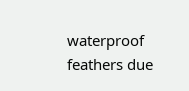waterproof feathers due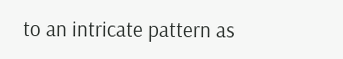to an intricate pattern as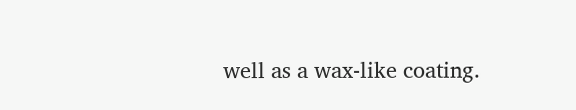well as a wax-like coating.